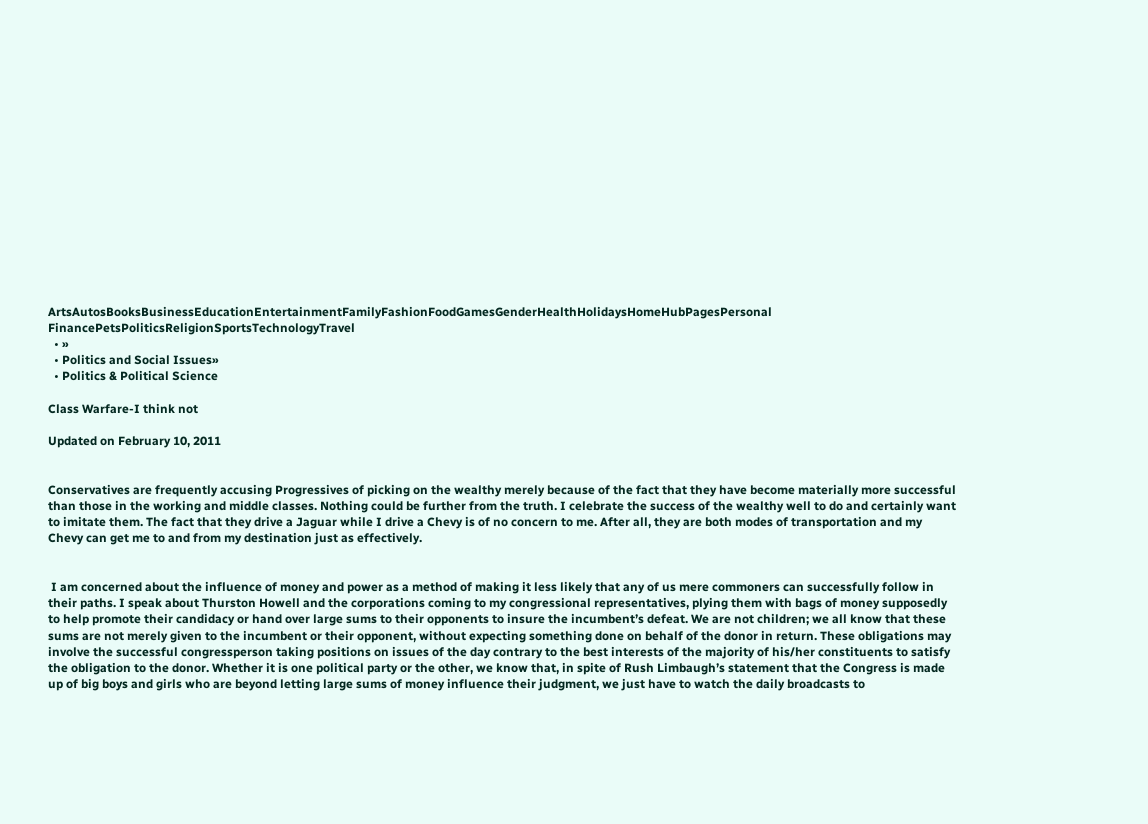ArtsAutosBooksBusinessEducationEntertainmentFamilyFashionFoodGamesGenderHealthHolidaysHomeHubPagesPersonal FinancePetsPoliticsReligionSportsTechnologyTravel
  • »
  • Politics and Social Issues»
  • Politics & Political Science

Class Warfare-I think not

Updated on February 10, 2011


Conservatives are frequently accusing Progressives of picking on the wealthy merely because of the fact that they have become materially more successful than those in the working and middle classes. Nothing could be further from the truth. I celebrate the success of the wealthy well to do and certainly want to imitate them. The fact that they drive a Jaguar while I drive a Chevy is of no concern to me. After all, they are both modes of transportation and my Chevy can get me to and from my destination just as effectively.


 I am concerned about the influence of money and power as a method of making it less likely that any of us mere commoners can successfully follow in their paths. I speak about Thurston Howell and the corporations coming to my congressional representatives, plying them with bags of money supposedly to help promote their candidacy or hand over large sums to their opponents to insure the incumbent’s defeat. We are not children; we all know that these sums are not merely given to the incumbent or their opponent, without expecting something done on behalf of the donor in return. These obligations may involve the successful congressperson taking positions on issues of the day contrary to the best interests of the majority of his/her constituents to satisfy the obligation to the donor. Whether it is one political party or the other, we know that, in spite of Rush Limbaugh’s statement that the Congress is made up of big boys and girls who are beyond letting large sums of money influence their judgment, we just have to watch the daily broadcasts to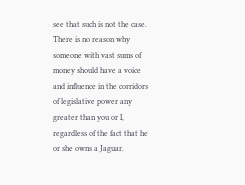see that such is not the case. There is no reason why someone with vast sums of money should have a voice and influence in the corridors of legislative power any greater than you or I, regardless of the fact that he or she owns a Jaguar.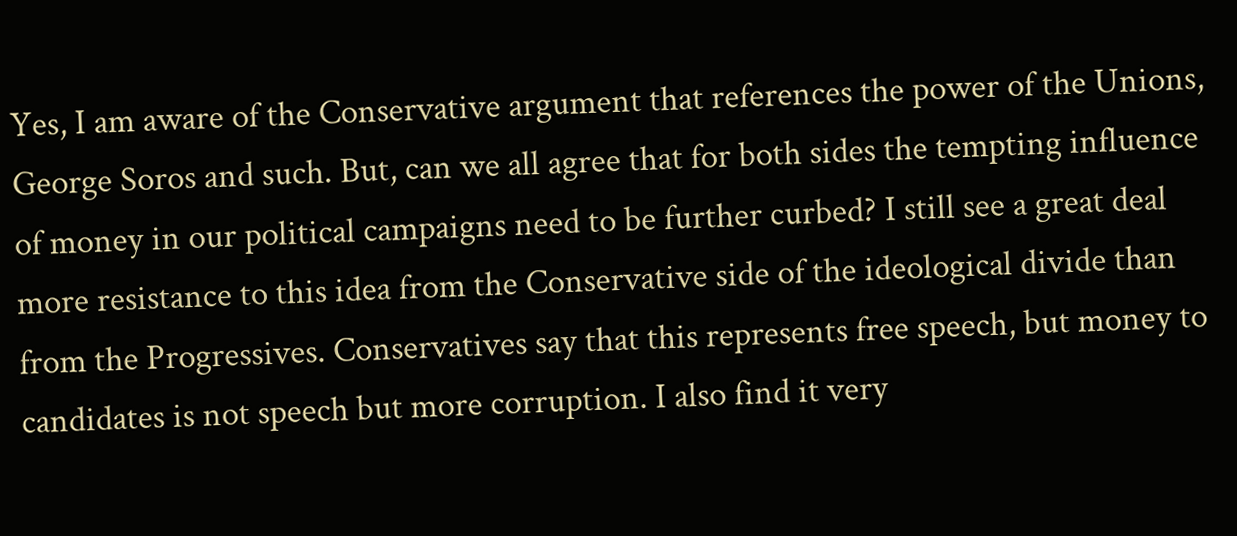Yes, I am aware of the Conservative argument that references the power of the Unions, George Soros and such. But, can we all agree that for both sides the tempting influence of money in our political campaigns need to be further curbed? I still see a great deal more resistance to this idea from the Conservative side of the ideological divide than from the Progressives. Conservatives say that this represents free speech, but money to candidates is not speech but more corruption. I also find it very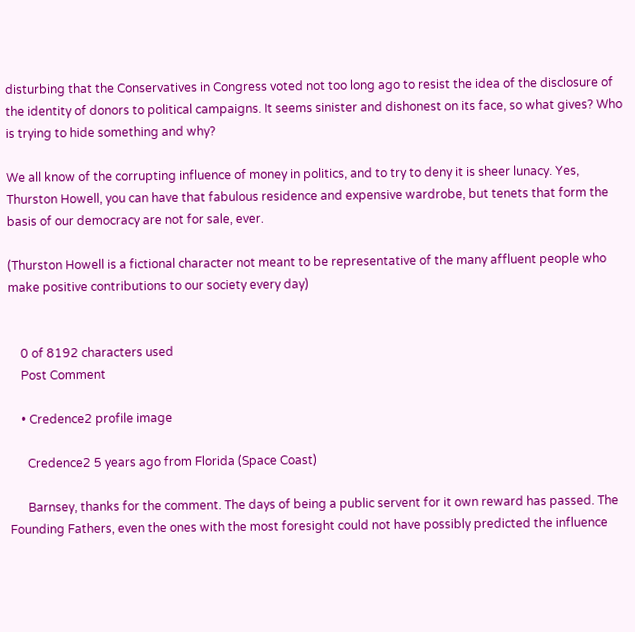disturbing that the Conservatives in Congress voted not too long ago to resist the idea of the disclosure of the identity of donors to political campaigns. It seems sinister and dishonest on its face, so what gives? Who is trying to hide something and why?

We all know of the corrupting influence of money in politics, and to try to deny it is sheer lunacy. Yes, Thurston Howell, you can have that fabulous residence and expensive wardrobe, but tenets that form the basis of our democracy are not for sale, ever.

(Thurston Howell is a fictional character not meant to be representative of the many affluent people who make positive contributions to our society every day)


    0 of 8192 characters used
    Post Comment

    • Credence2 profile image

      Credence2 5 years ago from Florida (Space Coast)

      Barnsey, thanks for the comment. The days of being a public servent for it own reward has passed. The Founding Fathers, even the ones with the most foresight could not have possibly predicted the influence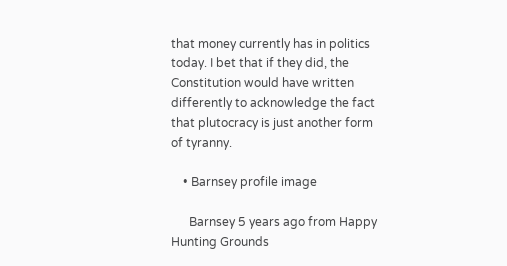that money currently has in politics today. I bet that if they did, the Constitution would have written differently to acknowledge the fact that plutocracy is just another form of tyranny.

    • Barnsey profile image

      Barnsey 5 years ago from Happy Hunting Grounds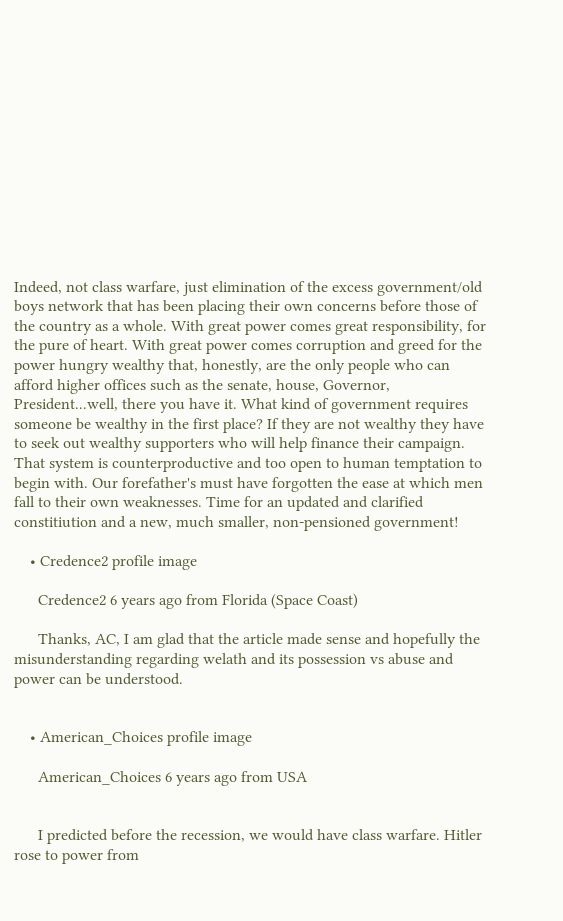Indeed, not class warfare, just elimination of the excess government/old boys network that has been placing their own concerns before those of the country as a whole. With great power comes great responsibility, for the pure of heart. With great power comes corruption and greed for the power hungry wealthy that, honestly, are the only people who can afford higher offices such as the senate, house, Governor, President...well, there you have it. What kind of government requires someone be wealthy in the first place? If they are not wealthy they have to seek out wealthy supporters who will help finance their campaign. That system is counterproductive and too open to human temptation to begin with. Our forefather's must have forgotten the ease at which men fall to their own weaknesses. Time for an updated and clarified constitiution and a new, much smaller, non-pensioned government!

    • Credence2 profile image

      Credence2 6 years ago from Florida (Space Coast)

      Thanks, AC, I am glad that the article made sense and hopefully the misunderstanding regarding welath and its possession vs abuse and power can be understood.


    • American_Choices profile image

      American_Choices 6 years ago from USA


      I predicted before the recession, we would have class warfare. Hitler rose to power from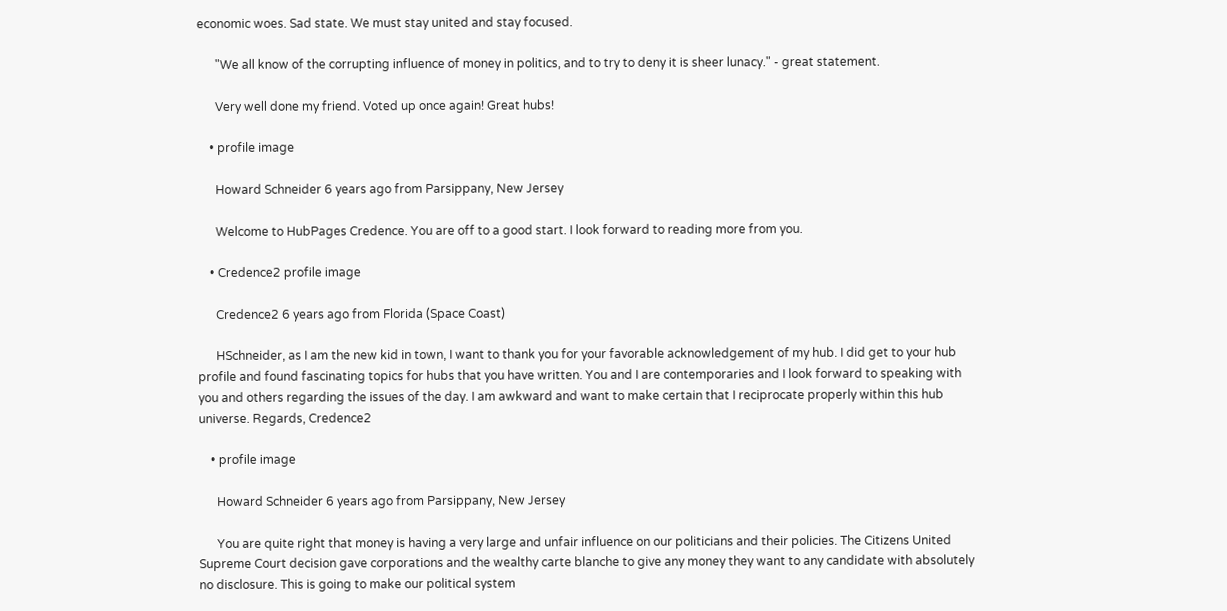economic woes. Sad state. We must stay united and stay focused.

      "We all know of the corrupting influence of money in politics, and to try to deny it is sheer lunacy." - great statement.

      Very well done my friend. Voted up once again! Great hubs!

    • profile image

      Howard Schneider 6 years ago from Parsippany, New Jersey

      Welcome to HubPages Credence. You are off to a good start. I look forward to reading more from you.

    • Credence2 profile image

      Credence2 6 years ago from Florida (Space Coast)

      HSchneider, as I am the new kid in town, I want to thank you for your favorable acknowledgement of my hub. I did get to your hub profile and found fascinating topics for hubs that you have written. You and I are contemporaries and I look forward to speaking with you and others regarding the issues of the day. I am awkward and want to make certain that I reciprocate properly within this hub universe. Regards, Credence2

    • profile image

      Howard Schneider 6 years ago from Parsippany, New Jersey

      You are quite right that money is having a very large and unfair influence on our politicians and their policies. The Citizens United Supreme Court decision gave corporations and the wealthy carte blanche to give any money they want to any candidate with absolutely no disclosure. This is going to make our political system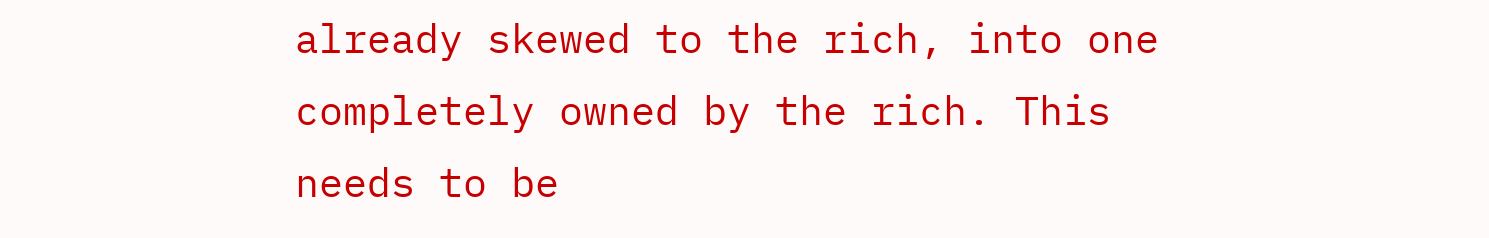already skewed to the rich, into one completely owned by the rich. This needs to be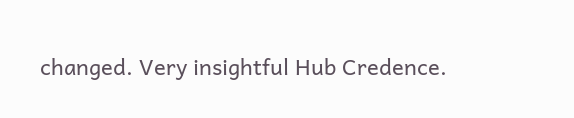changed. Very insightful Hub Credence.